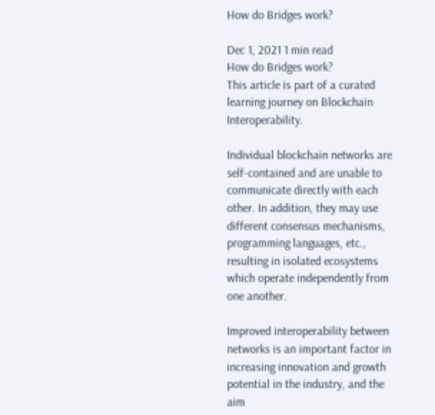How do Bridges work?

Dec 1, 2021 1 min read
How do Bridges work?
This article is part of a curated learning journey on Blockchain Interoperability.

Individual blockchain networks are self-contained and are unable to communicate directly with each other. In addition, they may use different consensus mechanisms, programming languages, etc., resulting in isolated ecosystems which operate independently from one another.

Improved interoperability between networks is an important factor in increasing innovation and growth potential in the industry, and the aim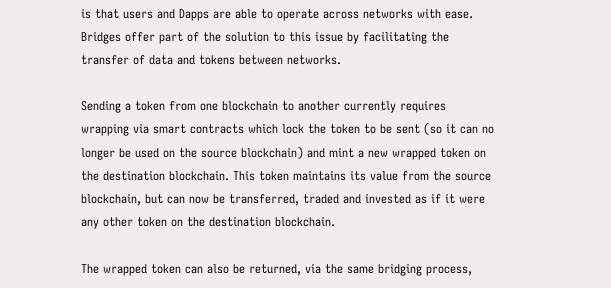is that users and Dapps are able to operate across networks with ease. Bridges offer part of the solution to this issue by facilitating the transfer of data and tokens between networks.

Sending a token from one blockchain to another currently requires wrapping via smart contracts which lock the token to be sent (so it can no longer be used on the source blockchain) and mint a new wrapped token on the destination blockchain. This token maintains its value from the source blockchain, but can now be transferred, traded and invested as if it were any other token on the destination blockchain.

The wrapped token can also be returned, via the same bridging process,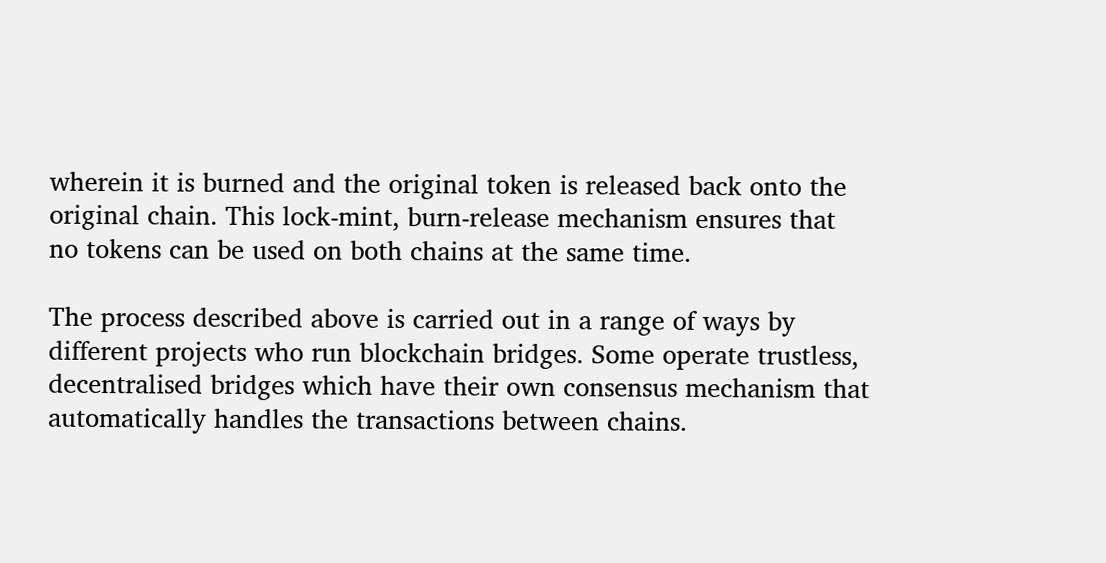wherein it is burned and the original token is released back onto the original chain. This lock-mint, burn-release mechanism ensures that no tokens can be used on both chains at the same time.

The process described above is carried out in a range of ways by different projects who run blockchain bridges. Some operate trustless, decentralised bridges which have their own consensus mechanism that automatically handles the transactions between chains.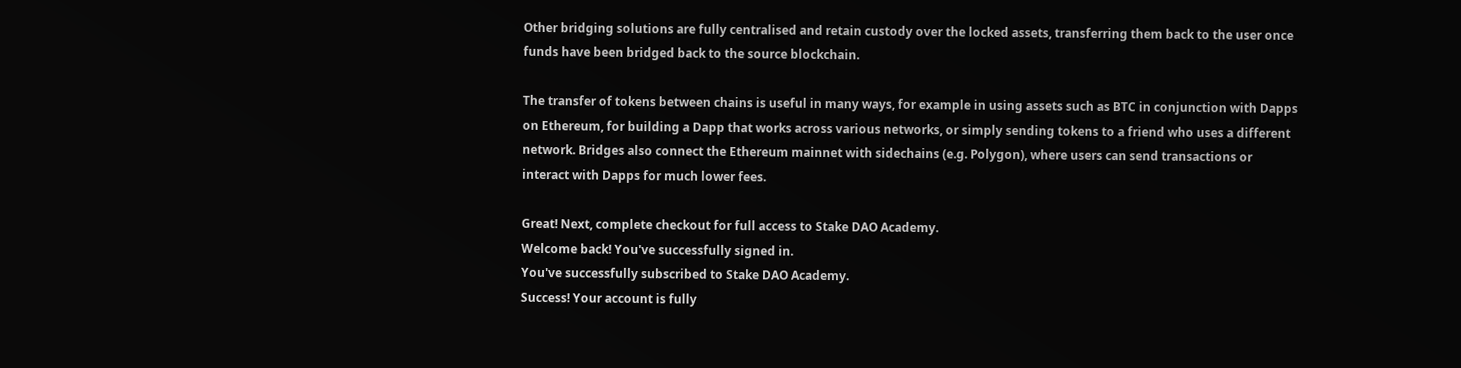Other bridging solutions are fully centralised and retain custody over the locked assets, transferring them back to the user once funds have been bridged back to the source blockchain.

The transfer of tokens between chains is useful in many ways, for example in using assets such as BTC in conjunction with Dapps on Ethereum, for building a Dapp that works across various networks, or simply sending tokens to a friend who uses a different network. Bridges also connect the Ethereum mainnet with sidechains (e.g. Polygon), where users can send transactions or interact with Dapps for much lower fees.

Great! Next, complete checkout for full access to Stake DAO Academy.
Welcome back! You've successfully signed in.
You've successfully subscribed to Stake DAO Academy.
Success! Your account is fully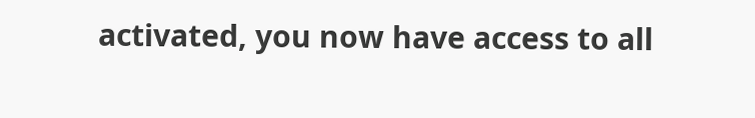activated, you now have access to all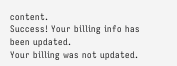content.
Success! Your billing info has been updated.
Your billing was not updated.